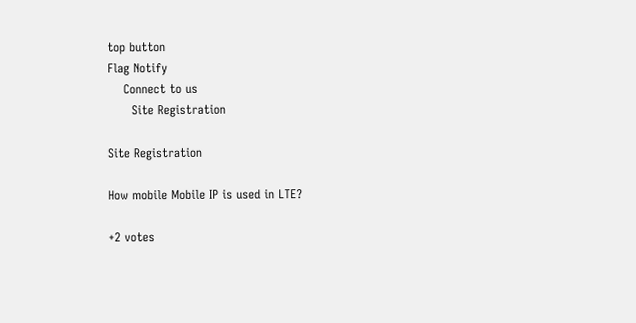top button
Flag Notify
    Connect to us
      Site Registration

Site Registration

How mobile Mobile IP is used in LTE?

+2 votes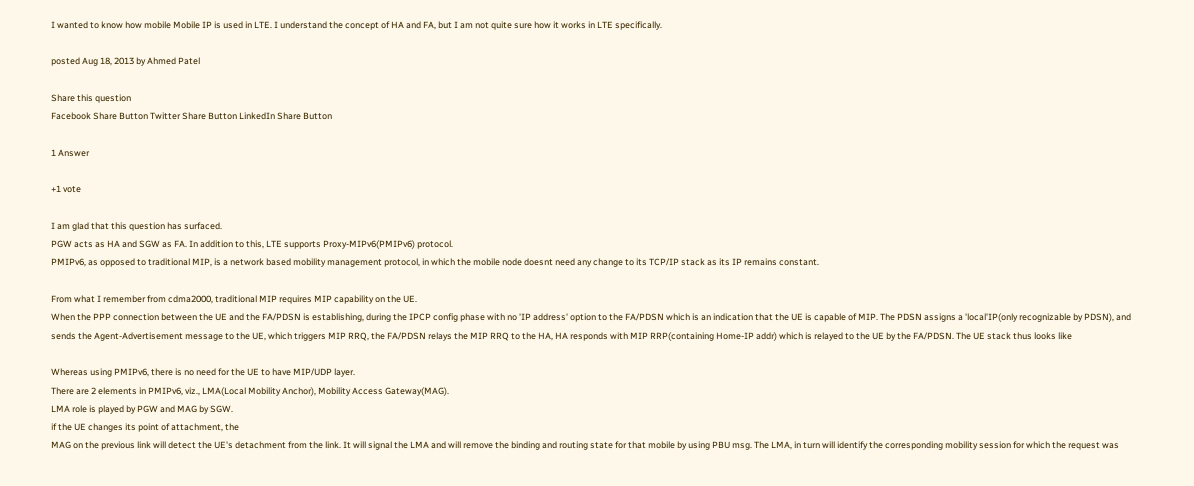I wanted to know how mobile Mobile IP is used in LTE. I understand the concept of HA and FA, but I am not quite sure how it works in LTE specifically.

posted Aug 18, 2013 by Ahmed Patel

Share this question
Facebook Share Button Twitter Share Button LinkedIn Share Button

1 Answer

+1 vote

I am glad that this question has surfaced.
PGW acts as HA and SGW as FA. In addition to this, LTE supports Proxy-MIPv6(PMIPv6) protocol.
PMIPv6, as opposed to traditional MIP, is a network based mobility management protocol, in which the mobile node doesnt need any change to its TCP/IP stack as its IP remains constant.

From what I remember from cdma2000, traditional MIP requires MIP capability on the UE.
When the PPP connection between the UE and the FA/PDSN is establishing, during the IPCP config phase with no 'IP address' option to the FA/PDSN which is an indication that the UE is capable of MIP. The PDSN assigns a 'local'IP(only recognizable by PDSN), and sends the Agent-Advertisement message to the UE, which triggers MIP RRQ, the FA/PDSN relays the MIP RRQ to the HA, HA responds with MIP RRP(containing Home-IP addr) which is relayed to the UE by the FA/PDSN. The UE stack thus looks like

Whereas using PMIPv6, there is no need for the UE to have MIP/UDP layer.
There are 2 elements in PMIPv6, viz., LMA(Local Mobility Anchor), Mobility Access Gateway(MAG).
LMA role is played by PGW and MAG by SGW.
if the UE changes its point of attachment, the
MAG on the previous link will detect the UE's detachment from the link. It will signal the LMA and will remove the binding and routing state for that mobile by using PBU msg. The LMA, in turn will identify the corresponding mobility session for which the request was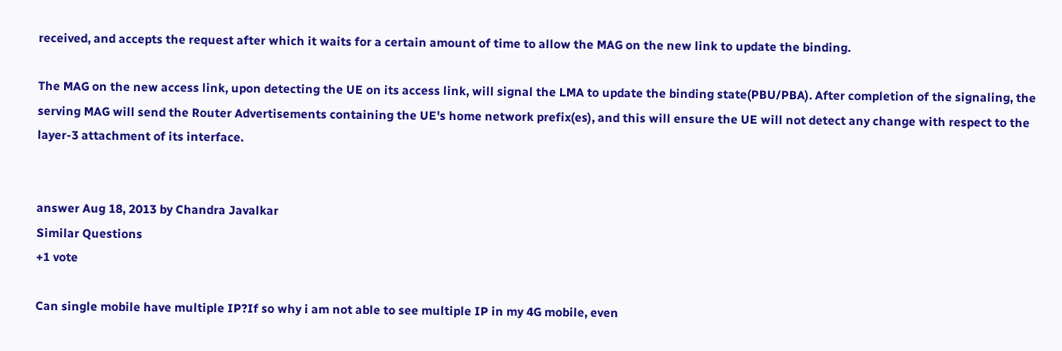received, and accepts the request after which it waits for a certain amount of time to allow the MAG on the new link to update the binding.

The MAG on the new access link, upon detecting the UE on its access link, will signal the LMA to update the binding state(PBU/PBA). After completion of the signaling, the serving MAG will send the Router Advertisements containing the UE's home network prefix(es), and this will ensure the UE will not detect any change with respect to the layer-3 attachment of its interface.


answer Aug 18, 2013 by Chandra Javalkar
Similar Questions
+1 vote

Can single mobile have multiple IP?If so why i am not able to see multiple IP in my 4G mobile, even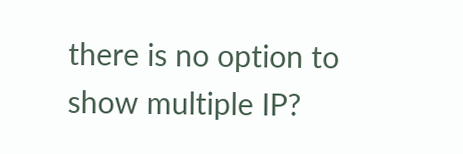there is no option to show multiple IP?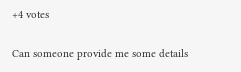+4 votes

Can someone provide me some details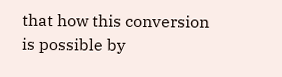that how this conversion is possible by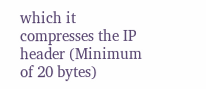which it compresses the IP header (Minimum of 20 bytes)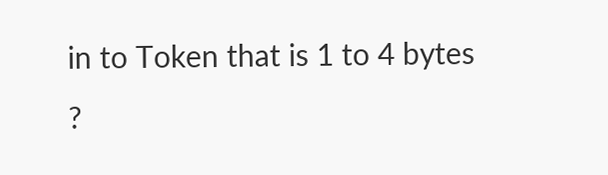in to Token that is 1 to 4 bytes ?